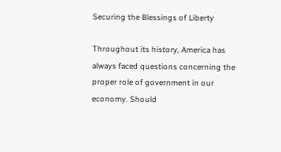Securing the Blessings of Liberty

Throughout its history, America has always faced questions concerning the proper role of government in our economy. Should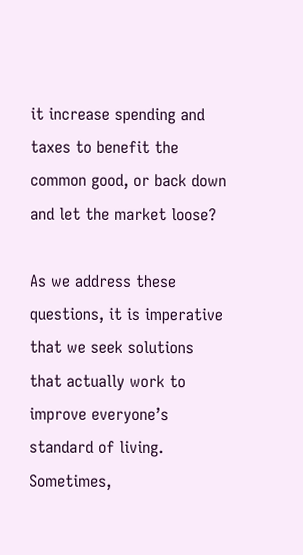it increase spending and taxes to benefit the common good, or back down and let the market loose?

As we address these questions, it is imperative that we seek solutions that actually work to improve everyone’s standard of living. Sometimes,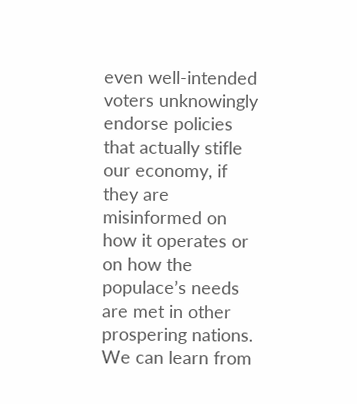even well-intended voters unknowingly endorse policies that actually stifle our economy, if they are misinformed on how it operates or on how the populace’s needs are met in other prospering nations. We can learn from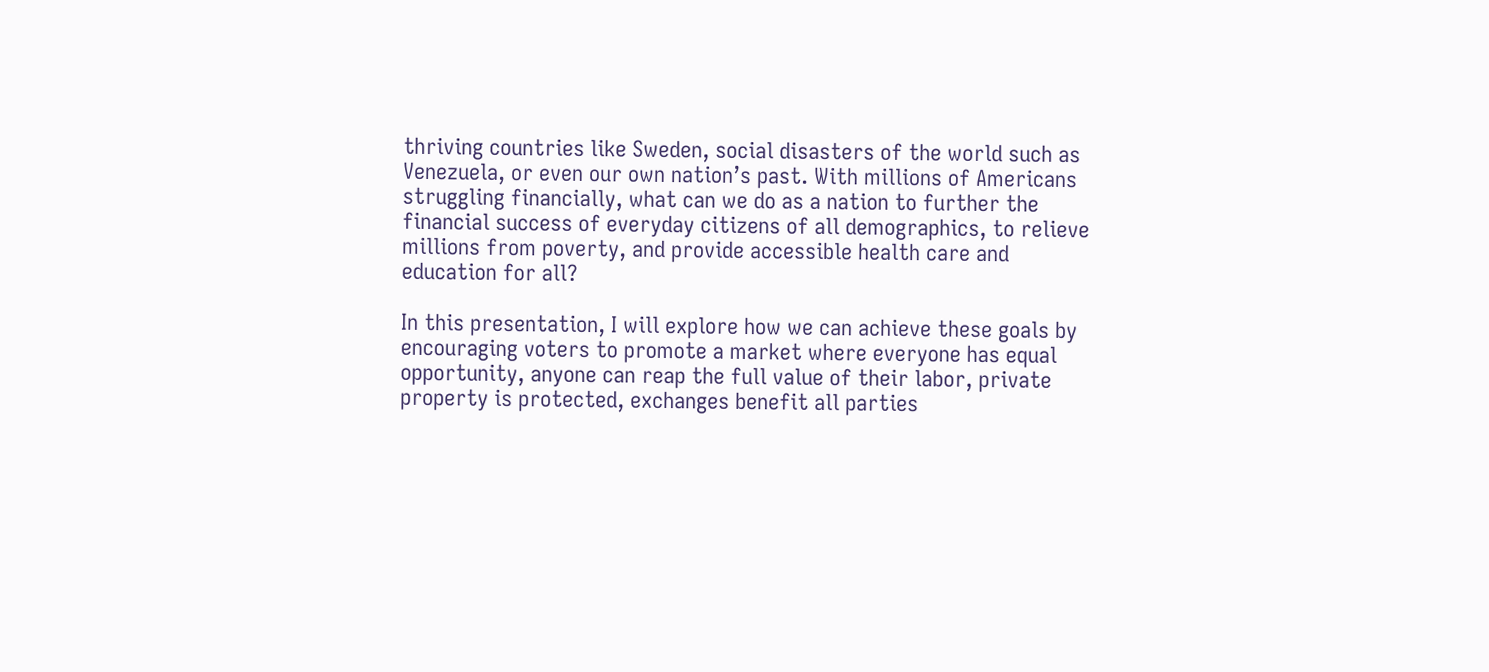thriving countries like Sweden, social disasters of the world such as Venezuela, or even our own nation’s past. With millions of Americans struggling financially, what can we do as a nation to further the financial success of everyday citizens of all demographics, to relieve millions from poverty, and provide accessible health care and education for all?

In this presentation, I will explore how we can achieve these goals by encouraging voters to promote a market where everyone has equal opportunity, anyone can reap the full value of their labor, private property is protected, exchanges benefit all parties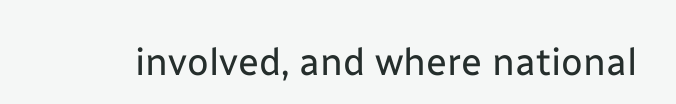involved, and where national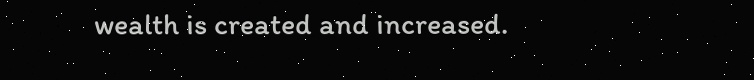wealth is created and increased.